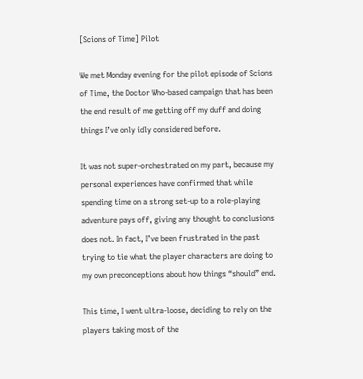[Scions of Time] Pilot

We met Monday evening for the pilot episode of Scions of Time, the Doctor Who-based campaign that has been the end result of me getting off my duff and doing things I’ve only idly considered before.

It was not super-orchestrated on my part, because my personal experiences have confirmed that while spending time on a strong set-up to a role-playing adventure pays off, giving any thought to conclusions does not. In fact, I’ve been frustrated in the past trying to tie what the player characters are doing to my own preconceptions about how things “should” end.

This time, I went ultra-loose, deciding to rely on the players taking most of the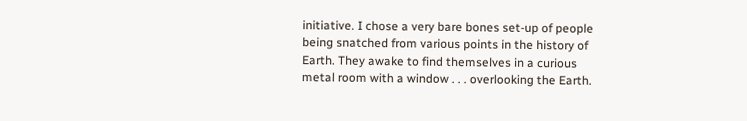initiative. I chose a very bare bones set-up of people being snatched from various points in the history of Earth. They awake to find themselves in a curious metal room with a window . . . overlooking the Earth.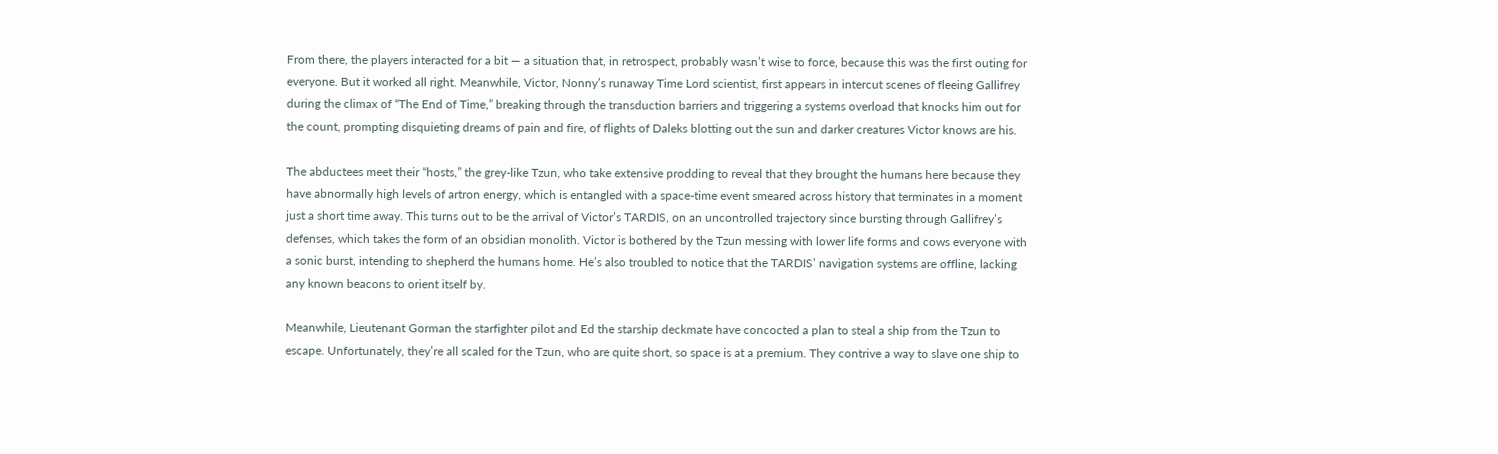From there, the players interacted for a bit — a situation that, in retrospect, probably wasn’t wise to force, because this was the first outing for everyone. But it worked all right. Meanwhile, Victor, Nonny’s runaway Time Lord scientist, first appears in intercut scenes of fleeing Gallifrey during the climax of “The End of Time,” breaking through the transduction barriers and triggering a systems overload that knocks him out for the count, prompting disquieting dreams of pain and fire, of flights of Daleks blotting out the sun and darker creatures Victor knows are his.

The abductees meet their “hosts,” the grey-like Tzun, who take extensive prodding to reveal that they brought the humans here because they have abnormally high levels of artron energy, which is entangled with a space-time event smeared across history that terminates in a moment just a short time away. This turns out to be the arrival of Victor’s TARDIS, on an uncontrolled trajectory since bursting through Gallifrey’s defenses, which takes the form of an obsidian monolith. Victor is bothered by the Tzun messing with lower life forms and cows everyone with a sonic burst, intending to shepherd the humans home. He’s also troubled to notice that the TARDIS’ navigation systems are offline, lacking any known beacons to orient itself by.

Meanwhile, Lieutenant Gorman the starfighter pilot and Ed the starship deckmate have concocted a plan to steal a ship from the Tzun to escape. Unfortunately, they’re all scaled for the Tzun, who are quite short, so space is at a premium. They contrive a way to slave one ship to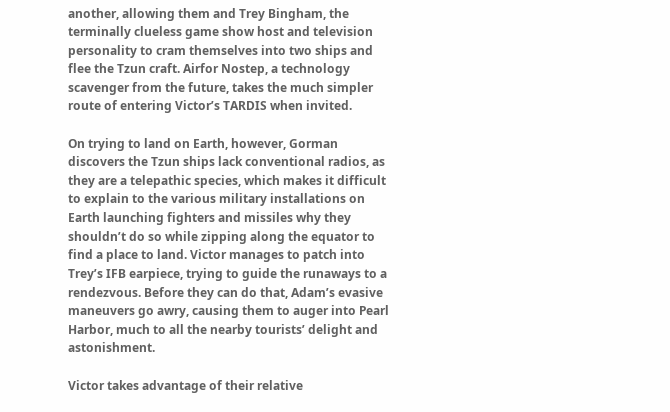another, allowing them and Trey Bingham, the terminally clueless game show host and television personality to cram themselves into two ships and flee the Tzun craft. Airfor Nostep, a technology scavenger from the future, takes the much simpler route of entering Victor’s TARDIS when invited.

On trying to land on Earth, however, Gorman discovers the Tzun ships lack conventional radios, as they are a telepathic species, which makes it difficult to explain to the various military installations on Earth launching fighters and missiles why they shouldn’t do so while zipping along the equator to find a place to land. Victor manages to patch into Trey’s IFB earpiece, trying to guide the runaways to a rendezvous. Before they can do that, Adam’s evasive maneuvers go awry, causing them to auger into Pearl Harbor, much to all the nearby tourists’ delight and astonishment.

Victor takes advantage of their relative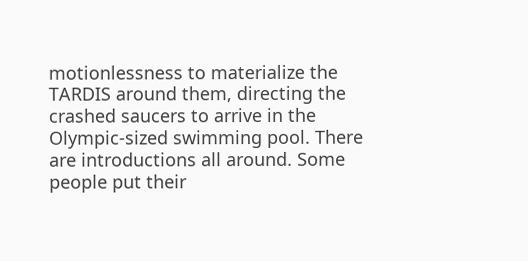motionlessness to materialize the TARDIS around them, directing the crashed saucers to arrive in the Olympic-sized swimming pool. There are introductions all around. Some people put their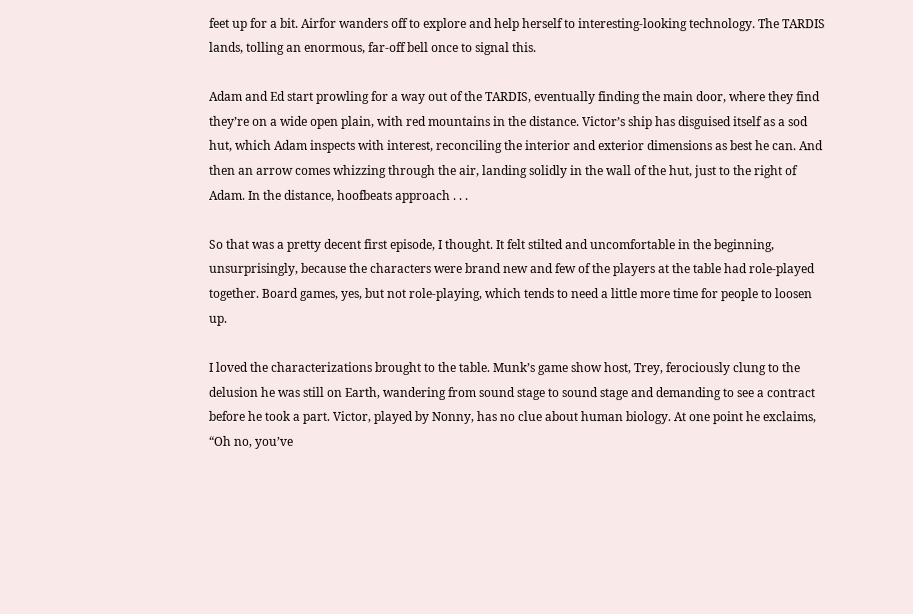feet up for a bit. Airfor wanders off to explore and help herself to interesting-looking technology. The TARDIS lands, tolling an enormous, far-off bell once to signal this.

Adam and Ed start prowling for a way out of the TARDIS, eventually finding the main door, where they find they’re on a wide open plain, with red mountains in the distance. Victor’s ship has disguised itself as a sod hut, which Adam inspects with interest, reconciling the interior and exterior dimensions as best he can. And then an arrow comes whizzing through the air, landing solidly in the wall of the hut, just to the right of Adam. In the distance, hoofbeats approach . . .

So that was a pretty decent first episode, I thought. It felt stilted and uncomfortable in the beginning, unsurprisingly, because the characters were brand new and few of the players at the table had role-played together. Board games, yes, but not role-playing, which tends to need a little more time for people to loosen up.

I loved the characterizations brought to the table. Munk’s game show host, Trey, ferociously clung to the delusion he was still on Earth, wandering from sound stage to sound stage and demanding to see a contract before he took a part. Victor, played by Nonny, has no clue about human biology. At one point he exclaims, “Oh no, you’ve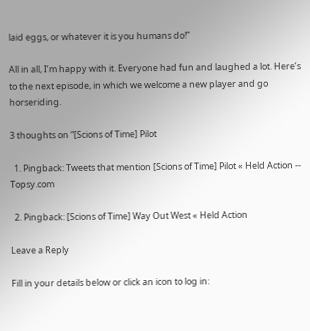laid eggs, or whatever it is you humans do!”

All in all, I’m happy with it. Everyone had fun and laughed a lot. Here’s to the next episode, in which we welcome a new player and go horseriding.

3 thoughts on “[Scions of Time] Pilot

  1. Pingback: Tweets that mention [Scions of Time] Pilot « Held Action -- Topsy.com

  2. Pingback: [Scions of Time] Way Out West « Held Action

Leave a Reply

Fill in your details below or click an icon to log in: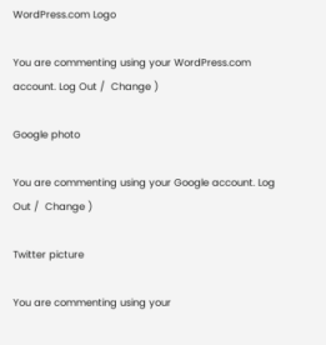WordPress.com Logo

You are commenting using your WordPress.com account. Log Out /  Change )

Google photo

You are commenting using your Google account. Log Out /  Change )

Twitter picture

You are commenting using your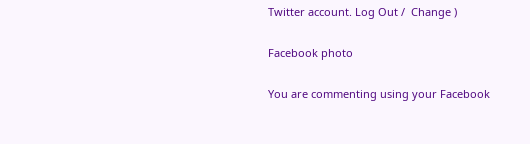Twitter account. Log Out /  Change )

Facebook photo

You are commenting using your Facebook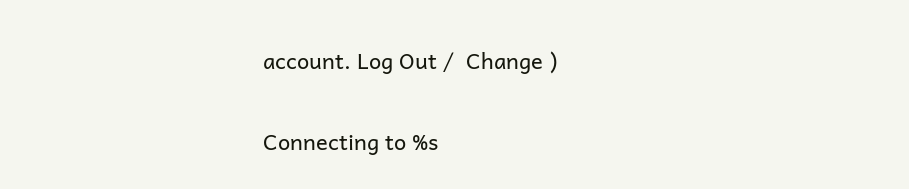account. Log Out /  Change )

Connecting to %s